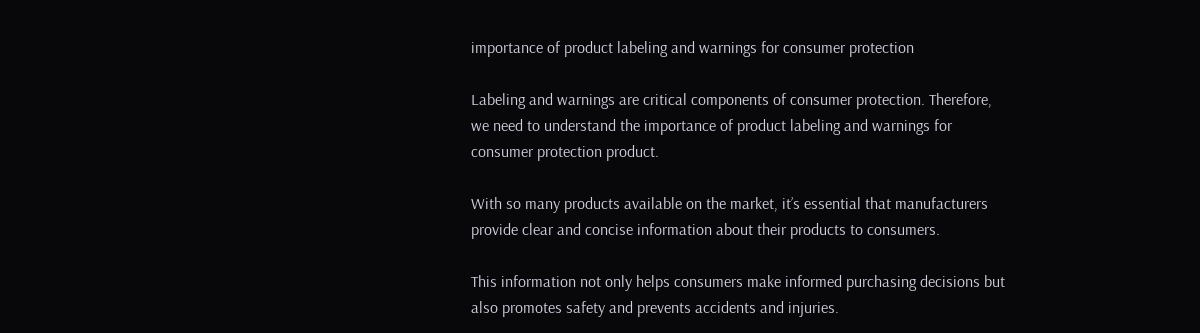importance of product labeling and warnings for consumer protection

Labeling and warnings are critical components of consumer protection. Therefore, we need to understand the importance of product labeling and warnings for consumer protection product.

With so many products available on the market, it’s essential that manufacturers provide clear and concise information about their products to consumers.

This information not only helps consumers make informed purchasing decisions but also promotes safety and prevents accidents and injuries.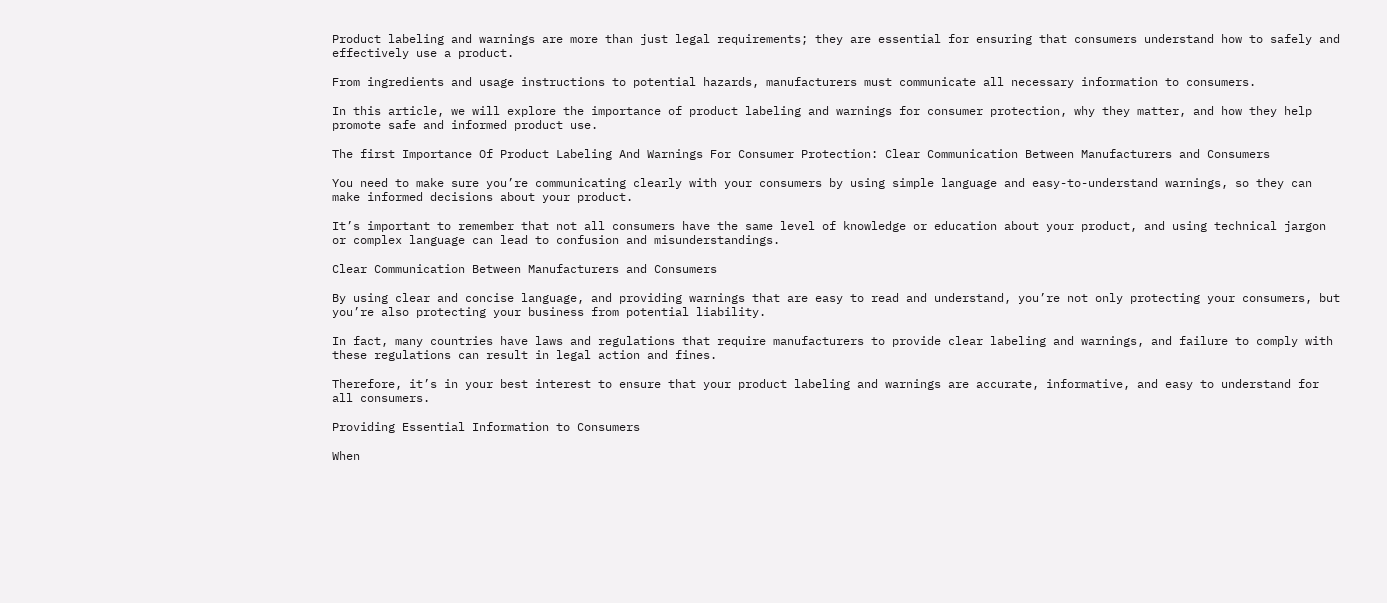Product labeling and warnings are more than just legal requirements; they are essential for ensuring that consumers understand how to safely and effectively use a product.

From ingredients and usage instructions to potential hazards, manufacturers must communicate all necessary information to consumers.

In this article, we will explore the importance of product labeling and warnings for consumer protection, why they matter, and how they help promote safe and informed product use.

The first Importance Of Product Labeling And Warnings For Consumer Protection: Clear Communication Between Manufacturers and Consumers

You need to make sure you’re communicating clearly with your consumers by using simple language and easy-to-understand warnings, so they can make informed decisions about your product.

It’s important to remember that not all consumers have the same level of knowledge or education about your product, and using technical jargon or complex language can lead to confusion and misunderstandings.

Clear Communication Between Manufacturers and Consumers

By using clear and concise language, and providing warnings that are easy to read and understand, you’re not only protecting your consumers, but you’re also protecting your business from potential liability.

In fact, many countries have laws and regulations that require manufacturers to provide clear labeling and warnings, and failure to comply with these regulations can result in legal action and fines.

Therefore, it’s in your best interest to ensure that your product labeling and warnings are accurate, informative, and easy to understand for all consumers.

Providing Essential Information to Consumers

When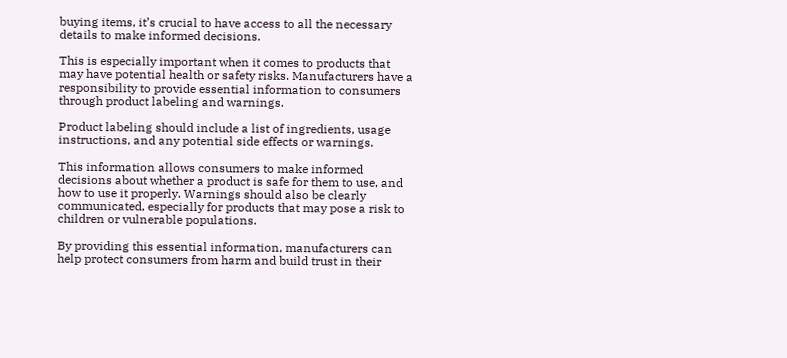buying items, it’s crucial to have access to all the necessary details to make informed decisions.

This is especially important when it comes to products that may have potential health or safety risks. Manufacturers have a responsibility to provide essential information to consumers through product labeling and warnings.

Product labeling should include a list of ingredients, usage instructions, and any potential side effects or warnings.

This information allows consumers to make informed decisions about whether a product is safe for them to use, and how to use it properly. Warnings should also be clearly communicated, especially for products that may pose a risk to children or vulnerable populations.

By providing this essential information, manufacturers can help protect consumers from harm and build trust in their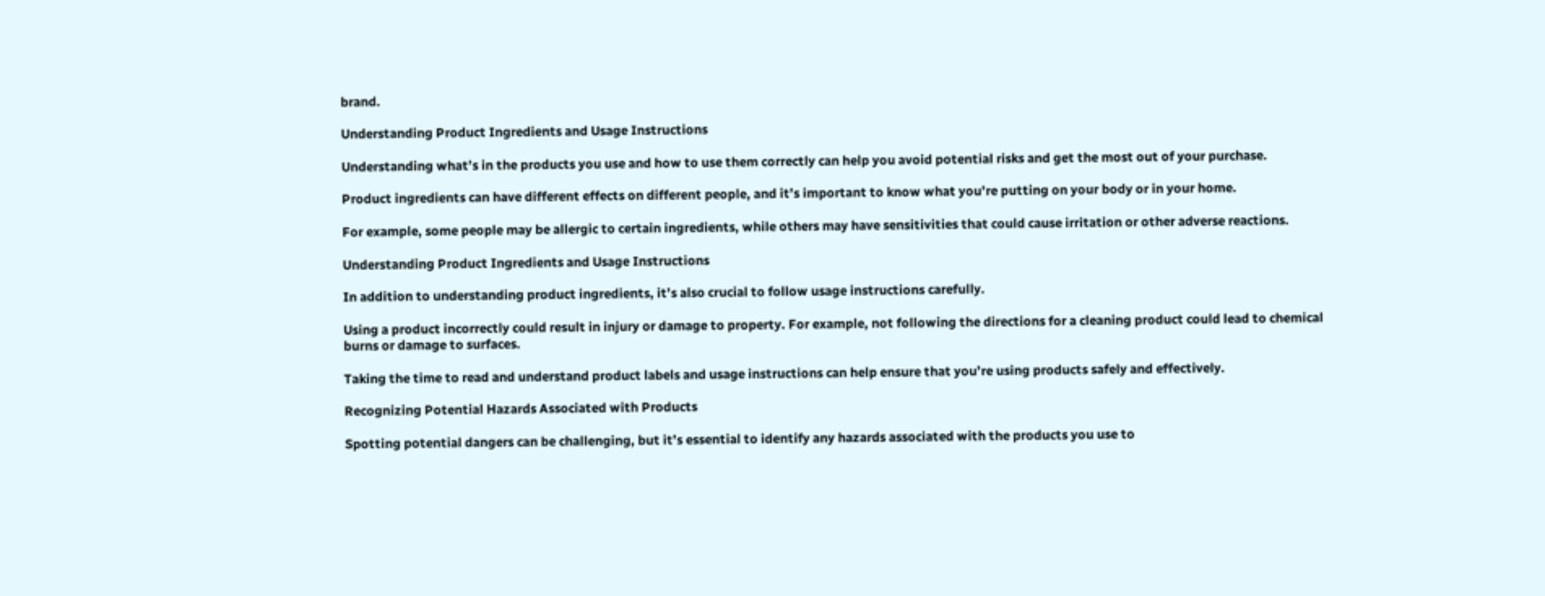brand.

Understanding Product Ingredients and Usage Instructions

Understanding what’s in the products you use and how to use them correctly can help you avoid potential risks and get the most out of your purchase.

Product ingredients can have different effects on different people, and it’s important to know what you’re putting on your body or in your home.

For example, some people may be allergic to certain ingredients, while others may have sensitivities that could cause irritation or other adverse reactions.

Understanding Product Ingredients and Usage Instructions

In addition to understanding product ingredients, it’s also crucial to follow usage instructions carefully.

Using a product incorrectly could result in injury or damage to property. For example, not following the directions for a cleaning product could lead to chemical burns or damage to surfaces.

Taking the time to read and understand product labels and usage instructions can help ensure that you’re using products safely and effectively.

Recognizing Potential Hazards Associated with Products

Spotting potential dangers can be challenging, but it’s essential to identify any hazards associated with the products you use to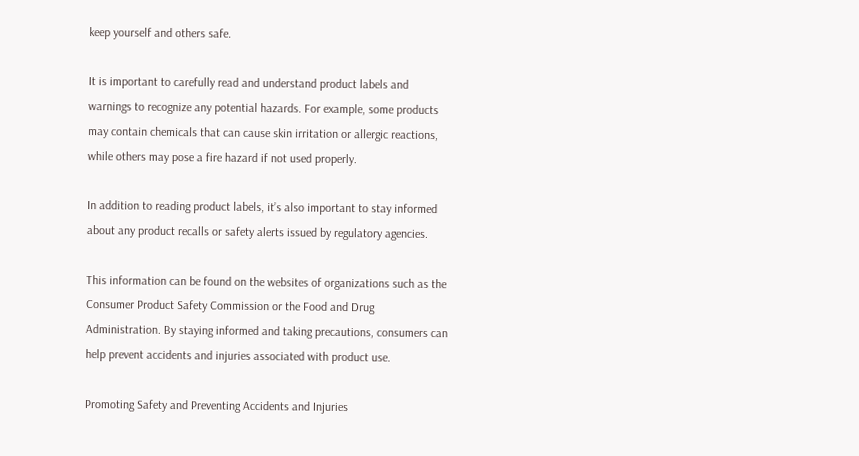keep yourself and others safe.

It is important to carefully read and understand product labels and warnings to recognize any potential hazards. For example, some products may contain chemicals that can cause skin irritation or allergic reactions, while others may pose a fire hazard if not used properly.

In addition to reading product labels, it’s also important to stay informed about any product recalls or safety alerts issued by regulatory agencies.

This information can be found on the websites of organizations such as the Consumer Product Safety Commission or the Food and Drug Administration. By staying informed and taking precautions, consumers can help prevent accidents and injuries associated with product use.

Promoting Safety and Preventing Accidents and Injuries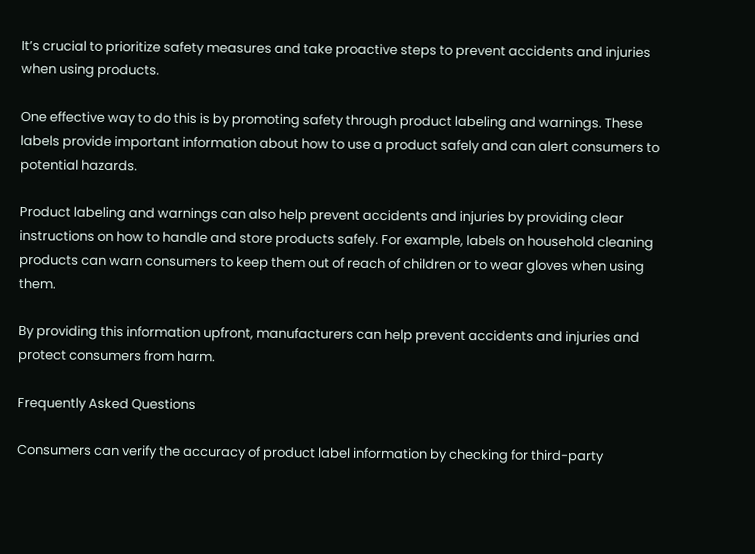It’s crucial to prioritize safety measures and take proactive steps to prevent accidents and injuries when using products.

One effective way to do this is by promoting safety through product labeling and warnings. These labels provide important information about how to use a product safely and can alert consumers to potential hazards.

Product labeling and warnings can also help prevent accidents and injuries by providing clear instructions on how to handle and store products safely. For example, labels on household cleaning products can warn consumers to keep them out of reach of children or to wear gloves when using them.

By providing this information upfront, manufacturers can help prevent accidents and injuries and protect consumers from harm.

Frequently Asked Questions

Consumers can verify the accuracy of product label information by checking for third-party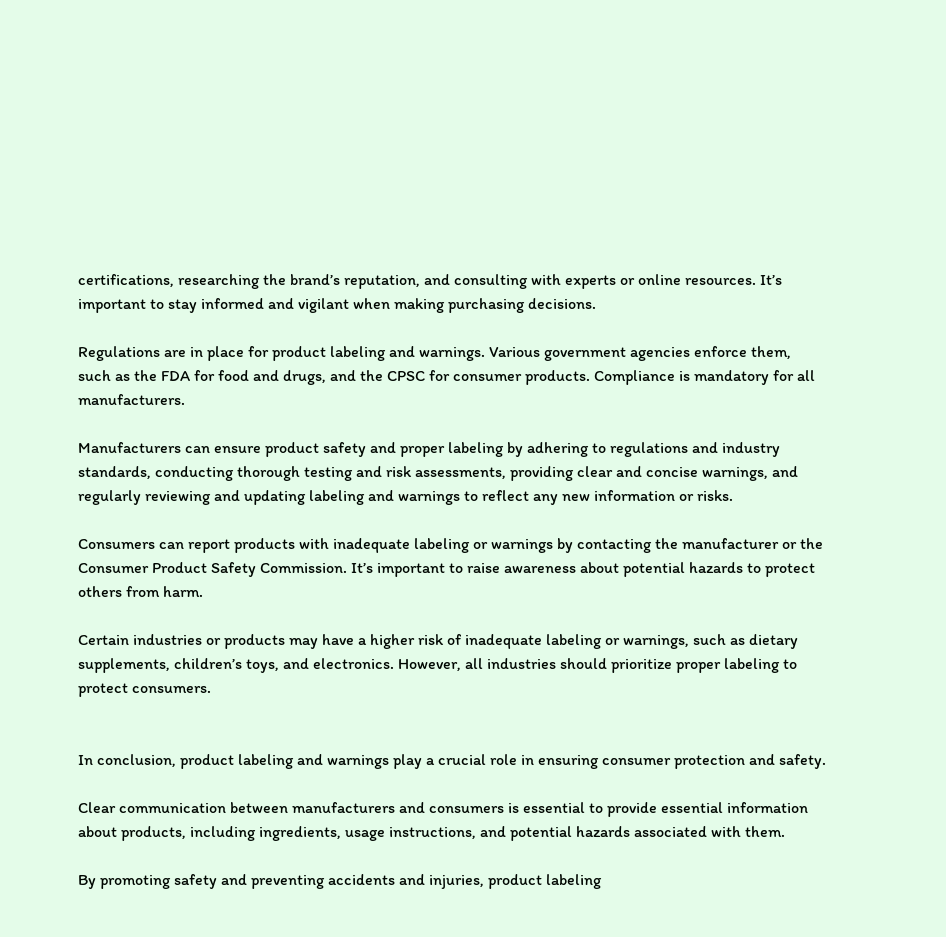certifications, researching the brand’s reputation, and consulting with experts or online resources. It’s important to stay informed and vigilant when making purchasing decisions.

Regulations are in place for product labeling and warnings. Various government agencies enforce them, such as the FDA for food and drugs, and the CPSC for consumer products. Compliance is mandatory for all manufacturers.

Manufacturers can ensure product safety and proper labeling by adhering to regulations and industry standards, conducting thorough testing and risk assessments, providing clear and concise warnings, and regularly reviewing and updating labeling and warnings to reflect any new information or risks.

Consumers can report products with inadequate labeling or warnings by contacting the manufacturer or the Consumer Product Safety Commission. It’s important to raise awareness about potential hazards to protect others from harm.

Certain industries or products may have a higher risk of inadequate labeling or warnings, such as dietary supplements, children’s toys, and electronics. However, all industries should prioritize proper labeling to protect consumers.


In conclusion, product labeling and warnings play a crucial role in ensuring consumer protection and safety.

Clear communication between manufacturers and consumers is essential to provide essential information about products, including ingredients, usage instructions, and potential hazards associated with them.

By promoting safety and preventing accidents and injuries, product labeling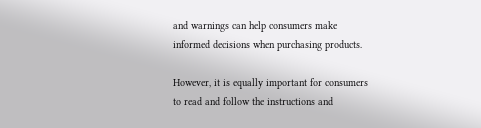and warnings can help consumers make informed decisions when purchasing products.

However, it is equally important for consumers to read and follow the instructions and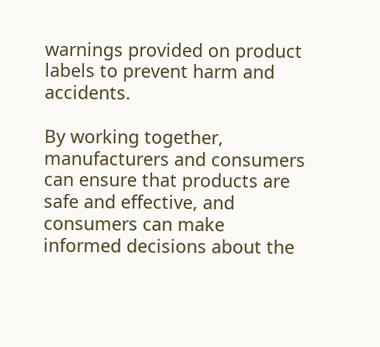warnings provided on product labels to prevent harm and accidents.

By working together, manufacturers and consumers can ensure that products are safe and effective, and consumers can make informed decisions about the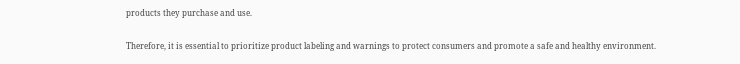products they purchase and use.

Therefore, it is essential to prioritize product labeling and warnings to protect consumers and promote a safe and healthy environment.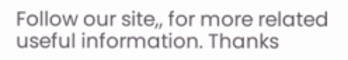Follow our site,, for more related useful information. Thanks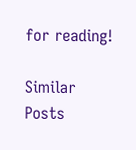for reading!

Similar Posts